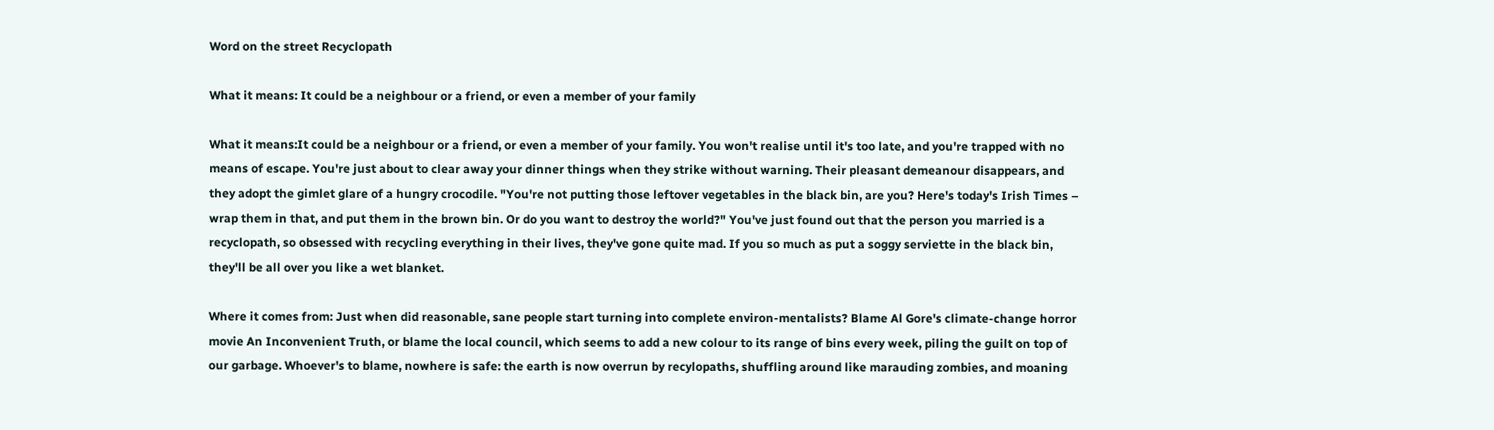Word on the street Recyclopath

What it means: It could be a neighbour or a friend, or even a member of your family

What it means:It could be a neighbour or a friend, or even a member of your family. You won't realise until it's too late, and you're trapped with no means of escape. You're just about to clear away your dinner things when they strike without warning. Their pleasant demeanour disappears, and they adopt the gimlet glare of a hungry crocodile. "You're not putting those leftover vegetables in the black bin, are you? Here's today's Irish Times – wrap them in that, and put them in the brown bin. Or do you want to destroy the world?" You've just found out that the person you married is a recyclopath, so obsessed with recycling everything in their lives, they've gone quite mad. If you so much as put a soggy serviette in the black bin, they'll be all over you like a wet blanket.

Where it comes from: Just when did reasonable, sane people start turning into complete environ-mentalists? Blame Al Gore's climate-change horror movie An Inconvenient Truth, or blame the local council, which seems to add a new colour to its range of bins every week, piling the guilt on top of our garbage. Whoever's to blame, nowhere is safe: the earth is now overrun by recylopaths, shuffling around like marauding zombies, and moaning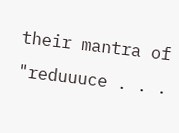their mantra of "reduuuce . . .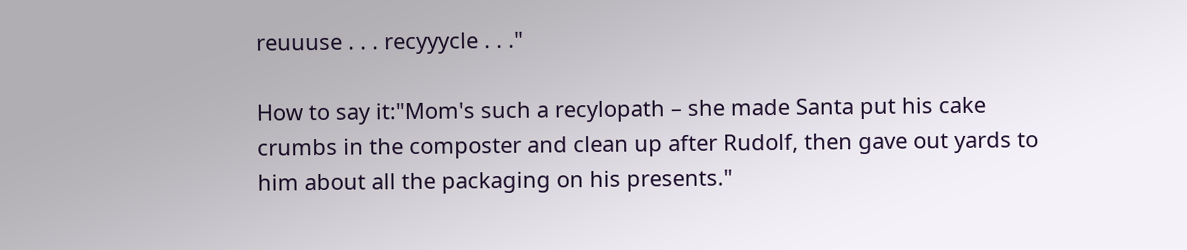reuuuse . . . recyyycle . . ."

How to say it:"Mom's such a recylopath – she made Santa put his cake crumbs in the composter and clean up after Rudolf, then gave out yards to him about all the packaging on his presents."